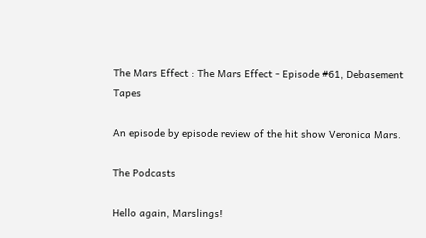The Mars Effect : The Mars Effect - Episode #61, Debasement Tapes

An episode by episode review of the hit show Veronica Mars.

The Podcasts

Hello again, Marslings!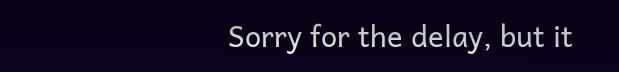Sorry for the delay, but it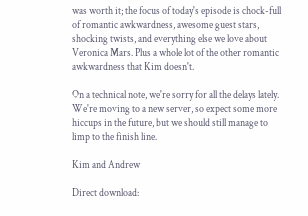was worth it; the focus of today's episode is chock-full of romantic awkwardness, awesome guest stars, shocking twists, and everything else we love about Veronica Mars. Plus a whole lot of the other romantic awkwardness that Kim doesn't.

On a technical note, we're sorry for all the delays lately. We're moving to a new server, so expect some more hiccups in the future, but we should still manage to limp to the finish line.

Kim and Andrew

Direct download: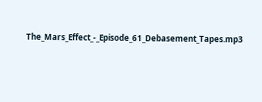The_Mars_Effect_-_Episode_61_Debasement_Tapes.mp3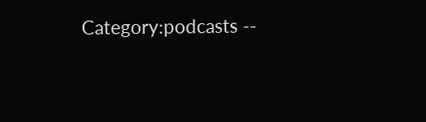Category:podcasts --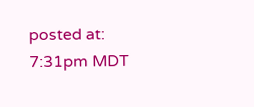posted at: 7:31pm MDT